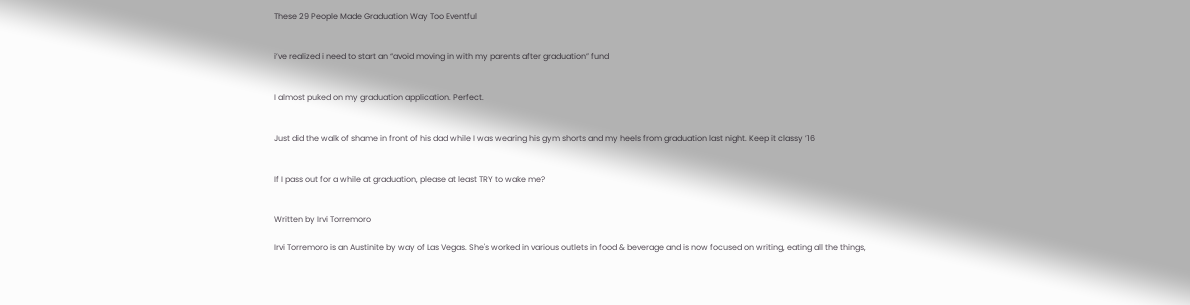These 29 People Made Graduation Way Too Eventful


i’ve realized i need to start an “avoid moving in with my parents after graduation” fund


I almost puked on my graduation application. Perfect.


Just did the walk of shame in front of his dad while I was wearing his gym shorts and my heels from graduation last night. Keep it classy ’16


If I pass out for a while at graduation, please at least TRY to wake me?


Written by Irvi Torremoro

Irvi Torremoro is an Austinite by way of Las Vegas. She's worked in various outlets in food & beverage and is now focused on writing, eating all the things,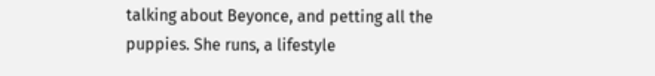talking about Beyonce, and petting all the puppies. She runs, a lifestyle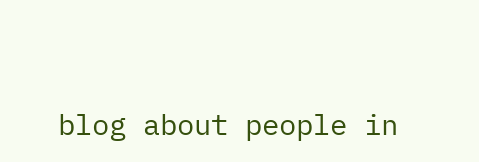blog about people in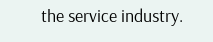the service industry.